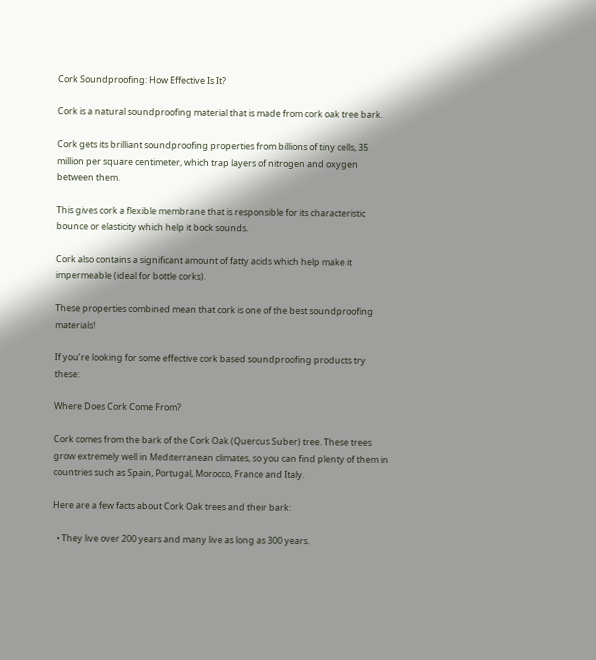Cork Soundproofing: How Effective Is It?

Cork is a natural soundproofing material that is made from cork oak tree bark.

Cork gets its brilliant soundproofing properties from billions of tiny cells, 35 million per square centimeter, which trap layers of nitrogen and oxygen between them.

This gives cork a flexible membrane that is responsible for its characteristic bounce or elasticity which help it bock sounds.

Cork also contains a significant amount of fatty acids which help make it impermeable (ideal for bottle corks).

These properties combined mean that cork is one of the best soundproofing materials!

If you’re looking for some effective cork based soundproofing products try these:

Where Does Cork Come From?

Cork comes from the bark of the Cork Oak (Quercus Suber) tree. These trees grow extremely well in Mediterranean climates, so you can find plenty of them in countries such as Spain, Portugal, Morocco, France and Italy.

Here are a few facts about Cork Oak trees and their bark:

  • They live over 200 years and many live as long as 300 years.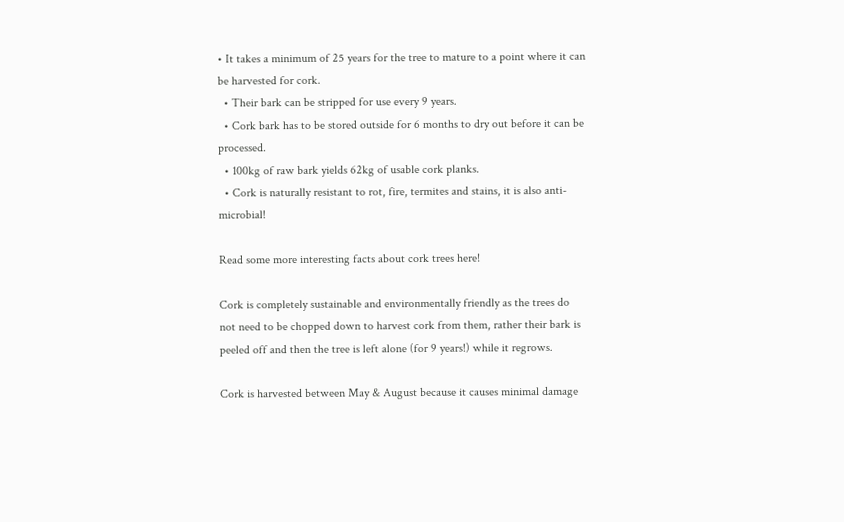• It takes a minimum of 25 years for the tree to mature to a point where it can be harvested for cork.
  • Their bark can be stripped for use every 9 years.
  • Cork bark has to be stored outside for 6 months to dry out before it can be processed.
  • 100kg of raw bark yields 62kg of usable cork planks.
  • Cork is naturally resistant to rot, fire, termites and stains, it is also anti-microbial!

Read some more interesting facts about cork trees here!

Cork is completely sustainable and environmentally friendly as the trees do not need to be chopped down to harvest cork from them, rather their bark is peeled off and then the tree is left alone (for 9 years!) while it regrows.

Cork is harvested between May & August because it causes minimal damage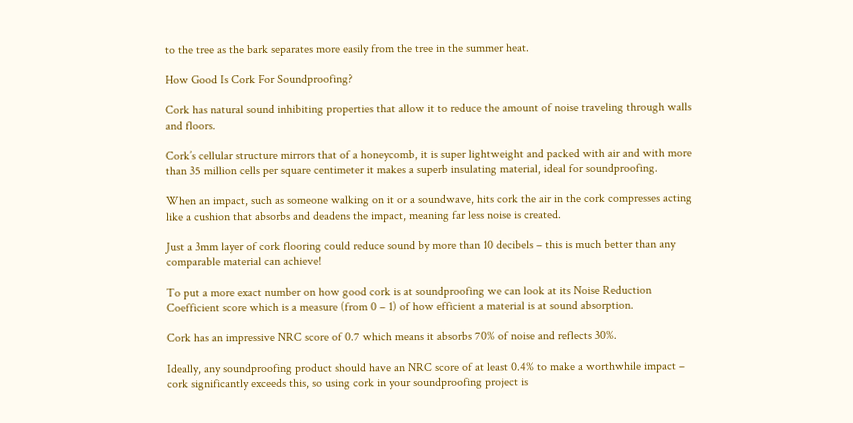to the tree as the bark separates more easily from the tree in the summer heat.

How Good Is Cork For Soundproofing?

Cork has natural sound inhibiting properties that allow it to reduce the amount of noise traveling through walls and floors.

Cork’s cellular structure mirrors that of a honeycomb, it is super lightweight and packed with air and with more than 35 million cells per square centimeter it makes a superb insulating material, ideal for soundproofing.

When an impact, such as someone walking on it or a soundwave, hits cork the air in the cork compresses acting like a cushion that absorbs and deadens the impact, meaning far less noise is created.

Just a 3mm layer of cork flooring could reduce sound by more than 10 decibels – this is much better than any comparable material can achieve!

To put a more exact number on how good cork is at soundproofing we can look at its Noise Reduction Coefficient score which is a measure (from 0 – 1) of how efficient a material is at sound absorption.

Cork has an impressive NRC score of 0.7 which means it absorbs 70% of noise and reflects 30%.

Ideally, any soundproofing product should have an NRC score of at least 0.4% to make a worthwhile impact – cork significantly exceeds this, so using cork in your soundproofing project is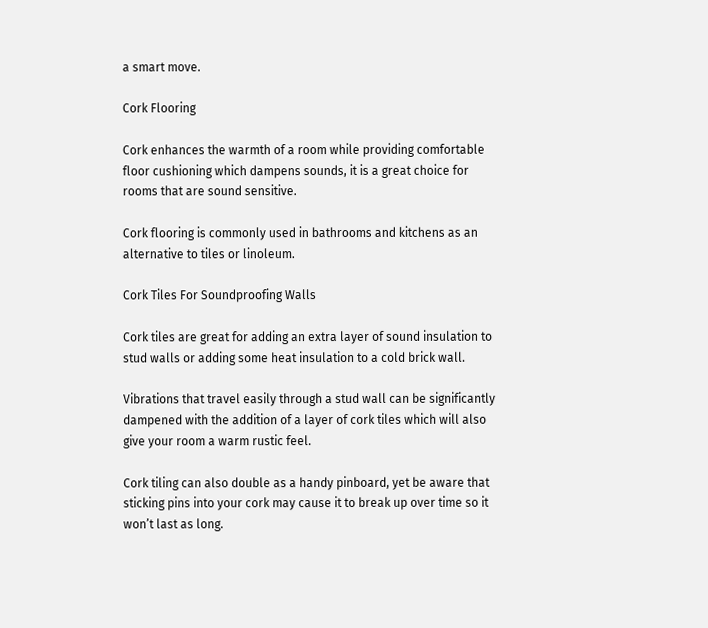a smart move.

Cork Flooring

Cork enhances the warmth of a room while providing comfortable floor cushioning which dampens sounds, it is a great choice for rooms that are sound sensitive.

Cork flooring is commonly used in bathrooms and kitchens as an alternative to tiles or linoleum.

Cork Tiles For Soundproofing Walls

Cork tiles are great for adding an extra layer of sound insulation to stud walls or adding some heat insulation to a cold brick wall.

Vibrations that travel easily through a stud wall can be significantly dampened with the addition of a layer of cork tiles which will also give your room a warm rustic feel.

Cork tiling can also double as a handy pinboard, yet be aware that sticking pins into your cork may cause it to break up over time so it won’t last as long.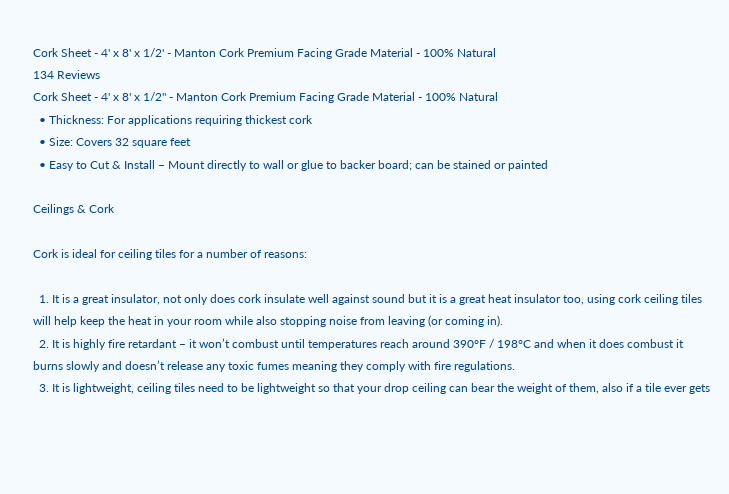Cork Sheet - 4' x 8' x 1/2' - Manton Cork Premium Facing Grade Material - 100% Natural
134 Reviews
Cork Sheet - 4' x 8' x 1/2" - Manton Cork Premium Facing Grade Material - 100% Natural
  • Thickness: For applications requiring thickest cork
  • Size: Covers 32 square feet
  • Easy to Cut & Install – Mount directly to wall or glue to backer board; can be stained or painted

Ceilings & Cork

Cork is ideal for ceiling tiles for a number of reasons:

  1. It is a great insulator, not only does cork insulate well against sound but it is a great heat insulator too, using cork ceiling tiles will help keep the heat in your room while also stopping noise from leaving (or coming in).
  2. It is highly fire retardant – it won’t combust until temperatures reach around 390°F / 198°C and when it does combust it burns slowly and doesn’t release any toxic fumes meaning they comply with fire regulations.
  3. It is lightweight, ceiling tiles need to be lightweight so that your drop ceiling can bear the weight of them, also if a tile ever gets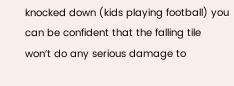knocked down (kids playing football) you can be confident that the falling tile won’t do any serious damage to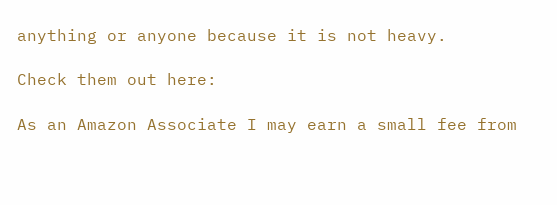anything or anyone because it is not heavy.

Check them out here:

As an Amazon Associate I may earn a small fee from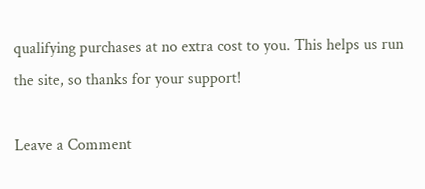qualifying purchases at no extra cost to you. This helps us run the site, so thanks for your support!

Leave a Comment